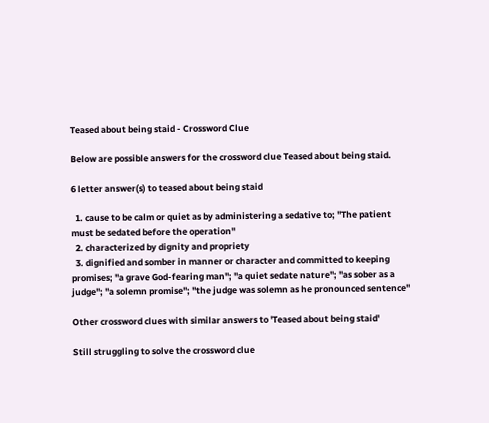Teased about being staid - Crossword Clue

Below are possible answers for the crossword clue Teased about being staid.

6 letter answer(s) to teased about being staid

  1. cause to be calm or quiet as by administering a sedative to; "The patient must be sedated before the operation"
  2. characterized by dignity and propriety
  3. dignified and somber in manner or character and committed to keeping promises; "a grave God-fearing man"; "a quiet sedate nature"; "as sober as a judge"; "a solemn promise"; "the judge was solemn as he pronounced sentence"

Other crossword clues with similar answers to 'Teased about being staid'

Still struggling to solve the crossword clue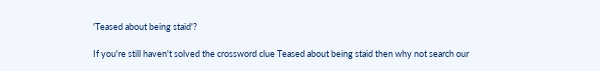'Teased about being staid'?

If you're still haven't solved the crossword clue Teased about being staid then why not search our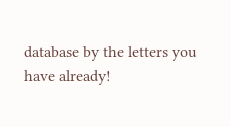database by the letters you have already!